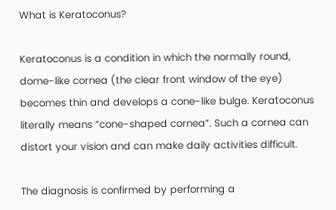What is Keratoconus?

Keratoconus is a condition in which the normally round, dome-like cornea (the clear front window of the eye) becomes thin and develops a cone-like bulge. Keratoconus literally means “cone-shaped cornea”. Such a cornea can distort your vision and can make daily activities difficult.

The diagnosis is confirmed by performing a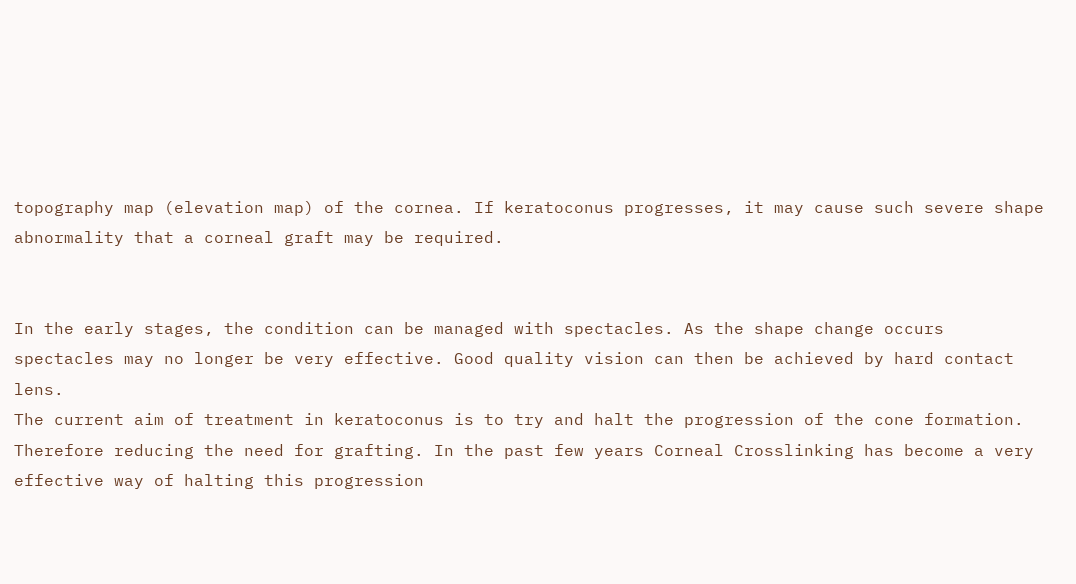topography map (elevation map) of the cornea. If keratoconus progresses, it may cause such severe shape abnormality that a corneal graft may be required.


In the early stages, the condition can be managed with spectacles. As the shape change occurs spectacles may no longer be very effective. Good quality vision can then be achieved by hard contact lens.
The current aim of treatment in keratoconus is to try and halt the progression of the cone formation. Therefore reducing the need for grafting. In the past few years Corneal Crosslinking has become a very effective way of halting this progression